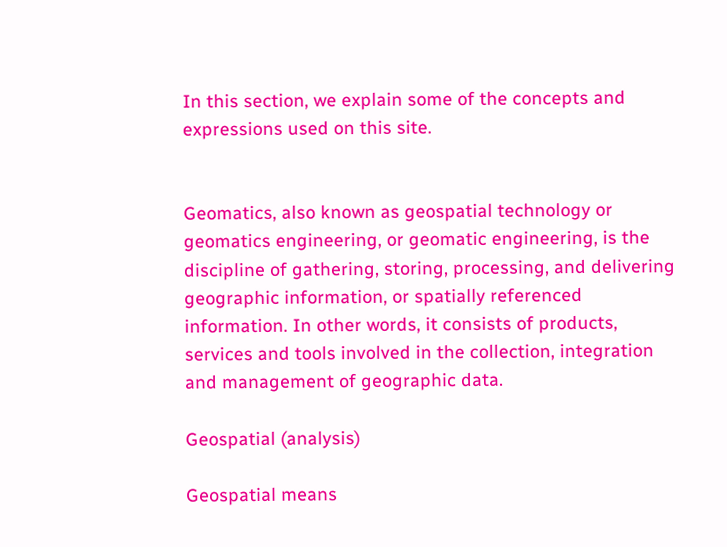In this section, we explain some of the concepts and expressions used on this site.


Geomatics, also known as geospatial technology or geomatics engineering, or geomatic engineering, is the discipline of gathering, storing, processing, and delivering geographic information, or spatially referenced information. In other words, it consists of products, services and tools involved in the collection, integration and management of geographic data.

Geospatial (analysis)

Geospatial means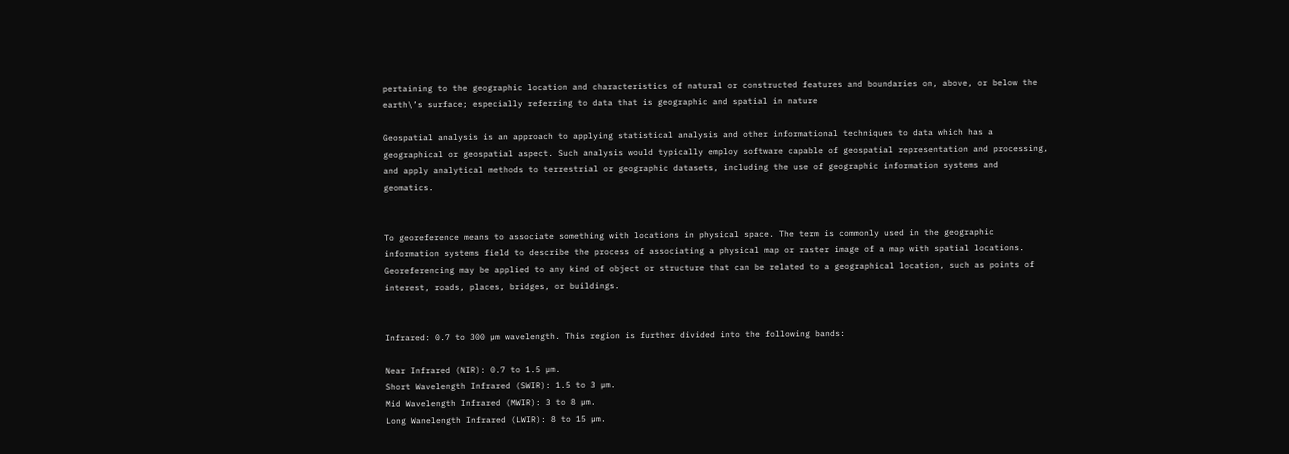pertaining to the geographic location and characteristics of natural or constructed features and boundaries on, above, or below the earth\’s surface; especially referring to data that is geographic and spatial in nature

Geospatial analysis is an approach to applying statistical analysis and other informational techniques to data which has a geographical or geospatial aspect. Such analysis would typically employ software capable of geospatial representation and processing, and apply analytical methods to terrestrial or geographic datasets, including the use of geographic information systems and geomatics.


To georeference means to associate something with locations in physical space. The term is commonly used in the geographic information systems field to describe the process of associating a physical map or raster image of a map with spatial locations. Georeferencing may be applied to any kind of object or structure that can be related to a geographical location, such as points of interest, roads, places, bridges, or buildings.


Infrared: 0.7 to 300 µm wavelength. This region is further divided into the following bands:

Near Infrared (NIR): 0.7 to 1.5 µm.
Short Wavelength Infrared (SWIR): 1.5 to 3 µm.
Mid Wavelength Infrared (MWIR): 3 to 8 µm.
Long Wanelength Infrared (LWIR): 8 to 15 µm.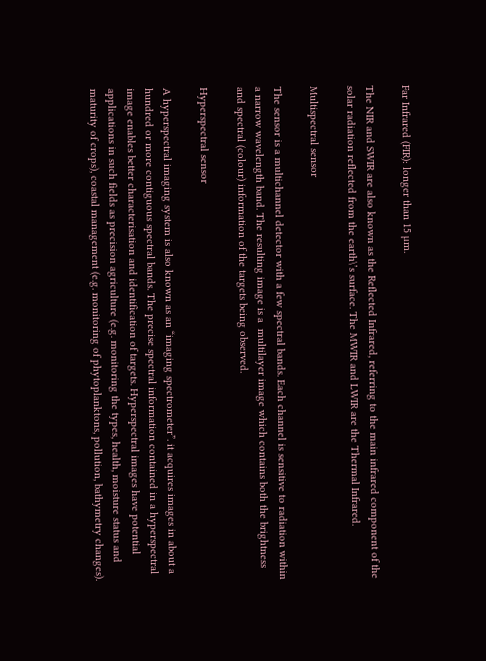Far Infrared (FIR): longer than 15 µm.

The NIR and SWIR are also known as the Reflected Infrared, referring to the main infrared component of the solar radiation reflected from the earth\’s surface. The MWIR and LWIR are the Thermal Infrared.

Multispectral sensor

The sensor is a multichannel detector with a few spectral bands. Each channel is sensitive to radiation within a narrow wavelength band. The resulting image is a  multilayer image which contains both the brightness and spectral (colour) information of the targets being observed.

Hyperspectral sensor

A hyperspectral imaging system is also known as an “imaging spectrometer”. it acquires images in about a hundred or more contiguous spectral bands. The precise spectral information contained in a hyperspectral image enables better characterisation and identification of targets. Hyperspectral images have potential applications in such fields as precision agriculture (e.g. monitoring the types, health, moisture status and maturity of crops), coastal management (e.g. monitoring of phytoplanktons, pollution, bathymetry changes).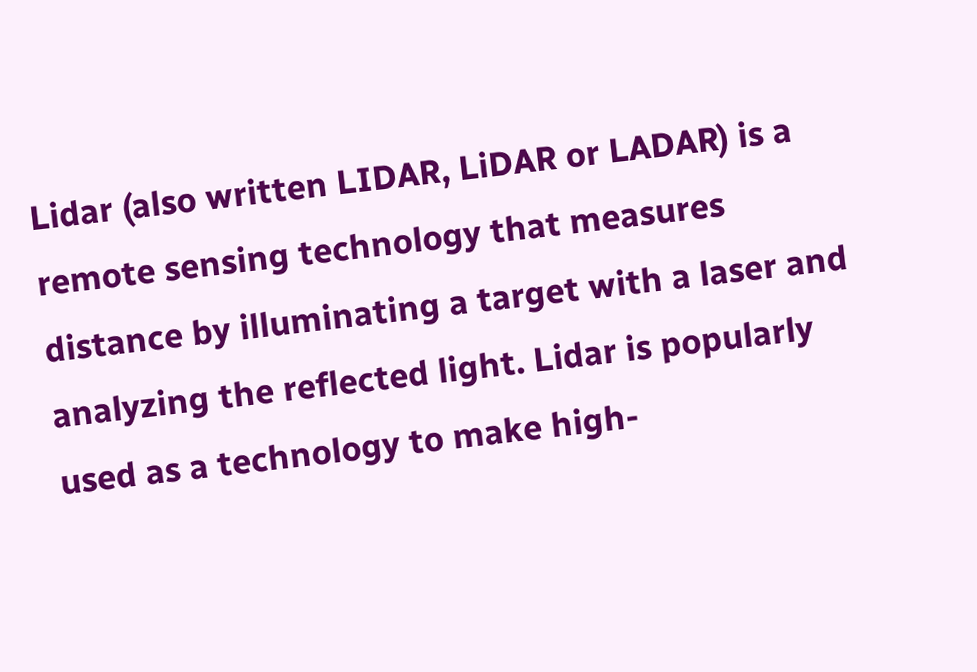Lidar (also written LIDAR, LiDAR or LADAR) is a remote sensing technology that measures distance by illuminating a target with a laser and analyzing the reflected light. Lidar is popularly used as a technology to make high-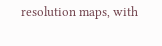resolution maps, with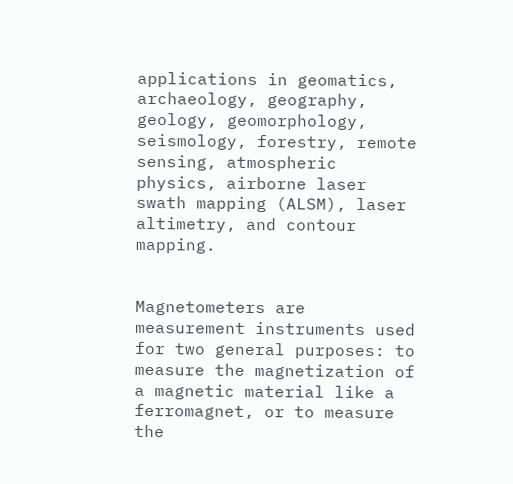applications in geomatics, archaeology, geography, geology, geomorphology, seismology, forestry, remote sensing, atmospheric physics, airborne laser swath mapping (ALSM), laser altimetry, and contour mapping.


Magnetometers are measurement instruments used for two general purposes: to measure the magnetization of a magnetic material like a ferromagnet, or to measure the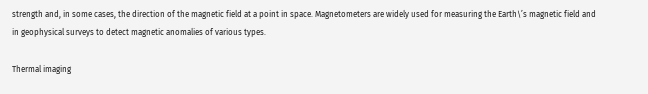strength and, in some cases, the direction of the magnetic field at a point in space. Magnetometers are widely used for measuring the Earth\’s magnetic field and in geophysical surveys to detect magnetic anomalies of various types.

Thermal imaging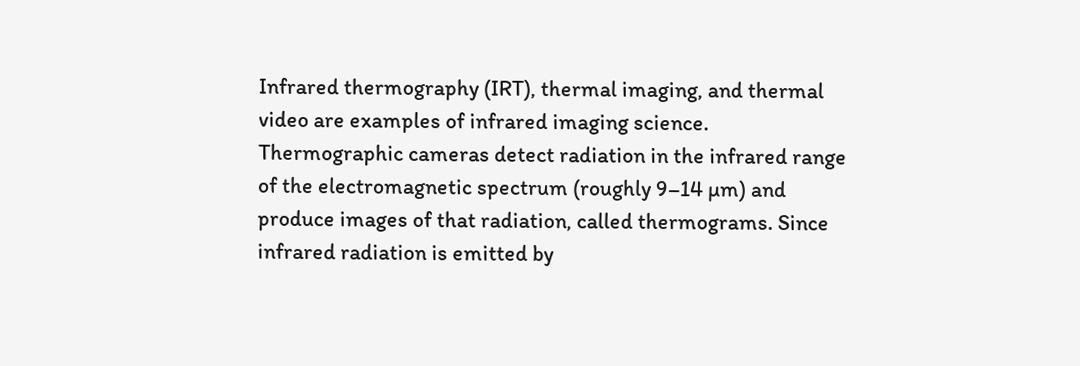Infrared thermography (IRT), thermal imaging, and thermal video are examples of infrared imaging science. Thermographic cameras detect radiation in the infrared range of the electromagnetic spectrum (roughly 9–14 µm) and produce images of that radiation, called thermograms. Since infrared radiation is emitted by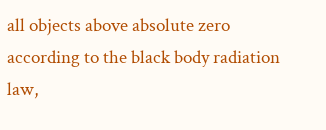all objects above absolute zero according to the black body radiation law,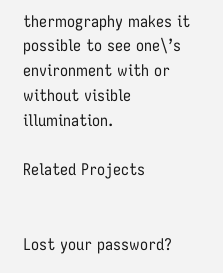thermography makes it possible to see one\’s environment with or without visible illumination.

Related Projects


Lost your password?